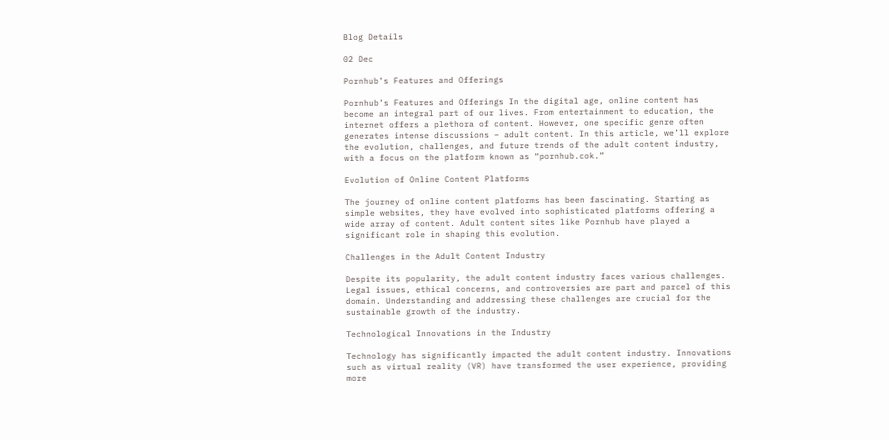Blog Details

02 Dec

Pornhub’s Features and Offerings

Pornhub’s Features and Offerings In the digital age, online content has become an integral part of our lives. From entertainment to education, the internet offers a plethora of content. However, one specific genre often generates intense discussions – adult content. In this article, we’ll explore the evolution, challenges, and future trends of the adult content industry, with a focus on the platform known as “pornhub.cok.”

Evolution of Online Content Platforms

The journey of online content platforms has been fascinating. Starting as simple websites, they have evolved into sophisticated platforms offering a wide array of content. Adult content sites like Pornhub have played a significant role in shaping this evolution.

Challenges in the Adult Content Industry

Despite its popularity, the adult content industry faces various challenges. Legal issues, ethical concerns, and controversies are part and parcel of this domain. Understanding and addressing these challenges are crucial for the sustainable growth of the industry.

Technological Innovations in the Industry

Technology has significantly impacted the adult content industry. Innovations such as virtual reality (VR) have transformed the user experience, providing more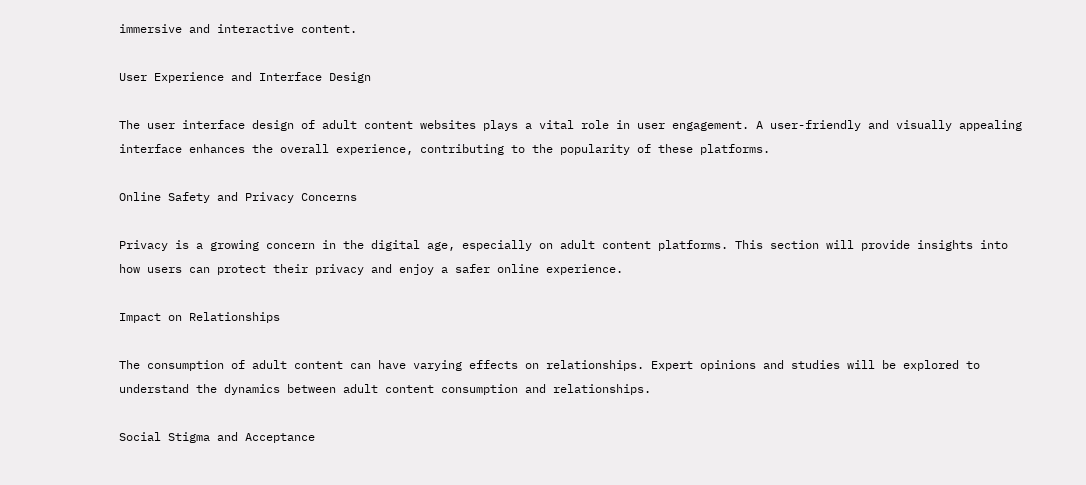immersive and interactive content.

User Experience and Interface Design

The user interface design of adult content websites plays a vital role in user engagement. A user-friendly and visually appealing interface enhances the overall experience, contributing to the popularity of these platforms.

Online Safety and Privacy Concerns

Privacy is a growing concern in the digital age, especially on adult content platforms. This section will provide insights into how users can protect their privacy and enjoy a safer online experience.

Impact on Relationships

The consumption of adult content can have varying effects on relationships. Expert opinions and studies will be explored to understand the dynamics between adult content consumption and relationships.

Social Stigma and Acceptance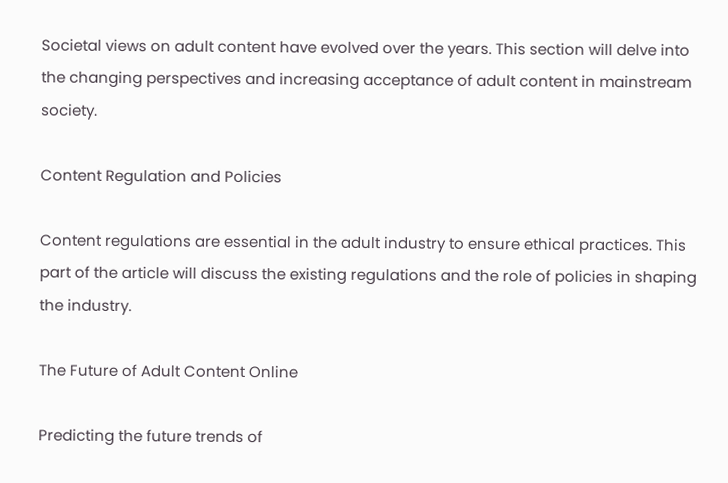Societal views on adult content have evolved over the years. This section will delve into the changing perspectives and increasing acceptance of adult content in mainstream society.

Content Regulation and Policies

Content regulations are essential in the adult industry to ensure ethical practices. This part of the article will discuss the existing regulations and the role of policies in shaping the industry.

The Future of Adult Content Online

Predicting the future trends of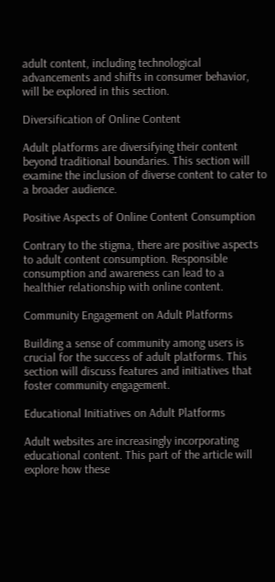adult content, including technological advancements and shifts in consumer behavior, will be explored in this section.

Diversification of Online Content

Adult platforms are diversifying their content beyond traditional boundaries. This section will examine the inclusion of diverse content to cater to a broader audience.

Positive Aspects of Online Content Consumption

Contrary to the stigma, there are positive aspects to adult content consumption. Responsible consumption and awareness can lead to a healthier relationship with online content.

Community Engagement on Adult Platforms

Building a sense of community among users is crucial for the success of adult platforms. This section will discuss features and initiatives that foster community engagement.

Educational Initiatives on Adult Platforms

Adult websites are increasingly incorporating educational content. This part of the article will explore how these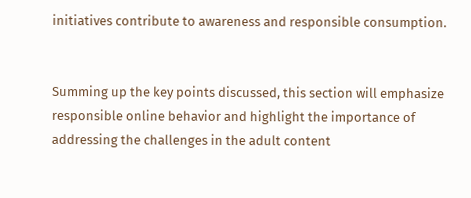initiatives contribute to awareness and responsible consumption.


Summing up the key points discussed, this section will emphasize responsible online behavior and highlight the importance of addressing the challenges in the adult content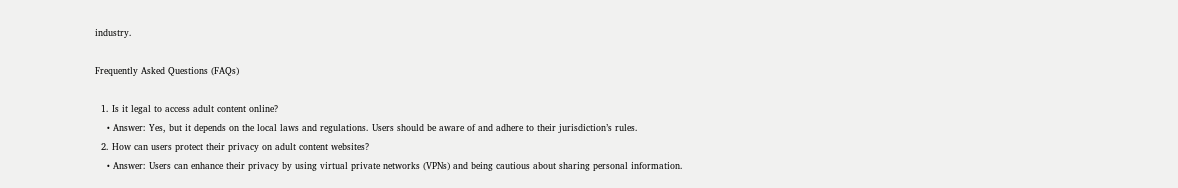industry.

Frequently Asked Questions (FAQs)

  1. Is it legal to access adult content online?
    • Answer: Yes, but it depends on the local laws and regulations. Users should be aware of and adhere to their jurisdiction’s rules.
  2. How can users protect their privacy on adult content websites?
    • Answer: Users can enhance their privacy by using virtual private networks (VPNs) and being cautious about sharing personal information.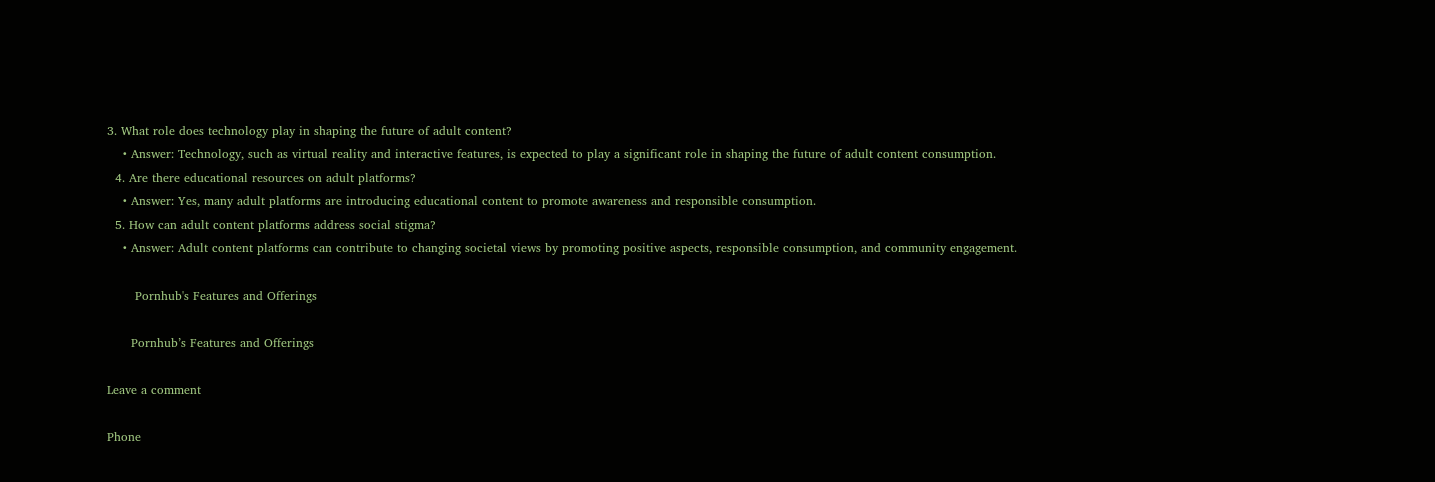3. What role does technology play in shaping the future of adult content?
    • Answer: Technology, such as virtual reality and interactive features, is expected to play a significant role in shaping the future of adult content consumption.
  4. Are there educational resources on adult platforms?
    • Answer: Yes, many adult platforms are introducing educational content to promote awareness and responsible consumption.
  5. How can adult content platforms address social stigma?
    • Answer: Adult content platforms can contribute to changing societal views by promoting positive aspects, responsible consumption, and community engagement.

       Pornhub's Features and Offerings

      Pornhub’s Features and Offerings

Leave a comment

Phone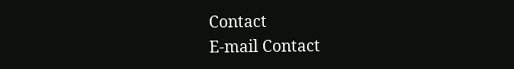Contact
E-mail Contact